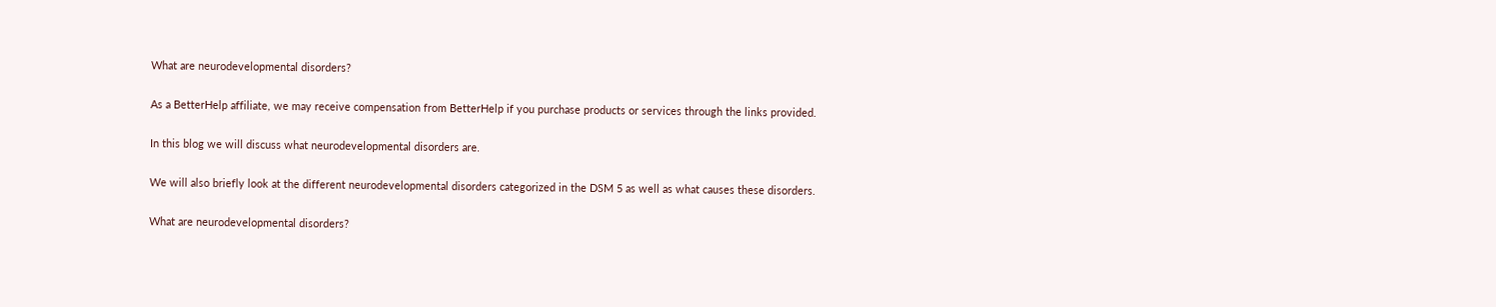What are neurodevelopmental disorders?

As a BetterHelp affiliate, we may receive compensation from BetterHelp if you purchase products or services through the links provided.

In this blog we will discuss what neurodevelopmental disorders are.

We will also briefly look at the different neurodevelopmental disorders categorized in the DSM 5 as well as what causes these disorders.

What are neurodevelopmental disorders?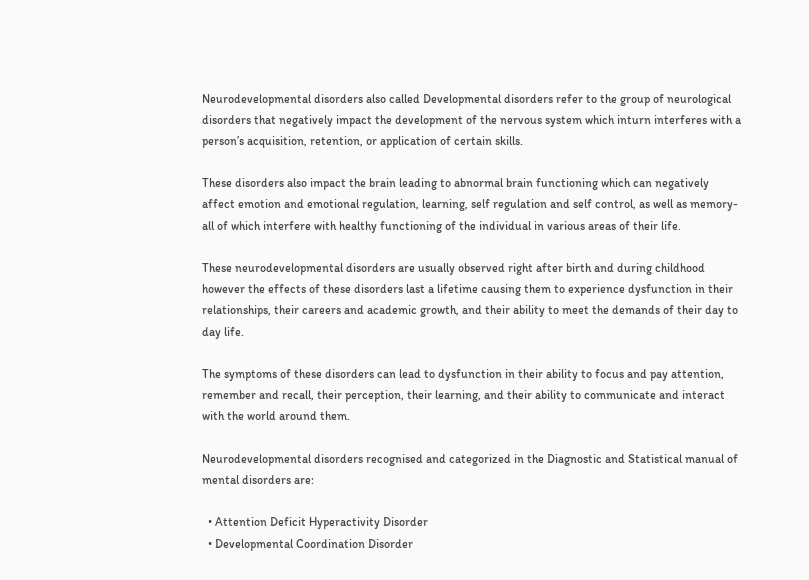Neurodevelopmental disorders also called Developmental disorders refer to the group of neurological disorders that negatively impact the development of the nervous system which inturn interferes with a person’s acquisition, retention, or application of certain skills.

These disorders also impact the brain leading to abnormal brain functioning which can negatively affect emotion and emotional regulation, learning, self regulation and self control, as well as memory- all of which interfere with healthy functioning of the individual in various areas of their life.

These neurodevelopmental disorders are usually observed right after birth and during childhood however the effects of these disorders last a lifetime causing them to experience dysfunction in their relationships, their careers and academic growth, and their ability to meet the demands of their day to day life.

The symptoms of these disorders can lead to dysfunction in their ability to focus and pay attention, remember and recall, their perception, their learning, and their ability to communicate and interact with the world around them.

Neurodevelopmental disorders recognised and categorized in the Diagnostic and Statistical manual of mental disorders are:

  • Attention Deficit Hyperactivity Disorder
  • Developmental Coordination Disorder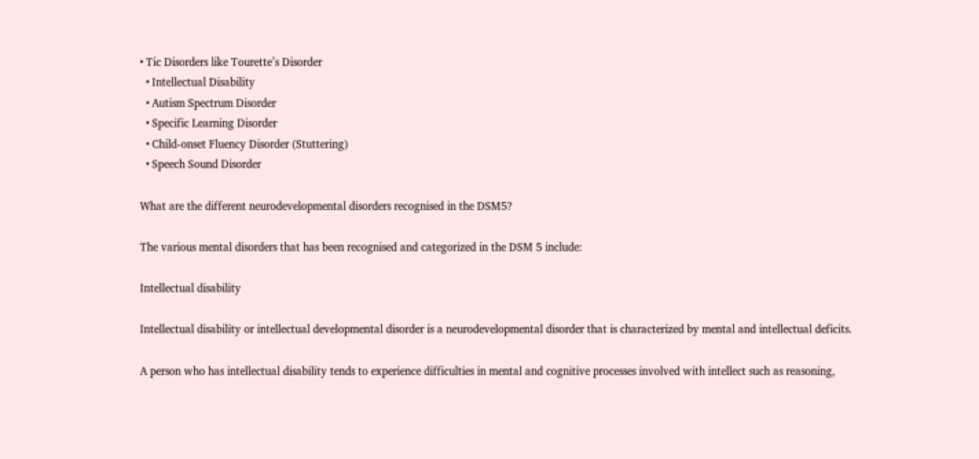• Tic Disorders like Tourette’s Disorder
  • Intellectual Disability
  • Autism Spectrum Disorder
  • Specific Learning Disorder
  • Child-onset Fluency Disorder (Stuttering)
  • Speech Sound Disorder

What are the different neurodevelopmental disorders recognised in the DSM5?

The various mental disorders that has been recognised and categorized in the DSM 5 include:

Intellectual disability

Intellectual disability or intellectual developmental disorder is a neurodevelopmental disorder that is characterized by mental and intellectual deficits.

A person who has intellectual disability tends to experience difficulties in mental and cognitive processes involved with intellect such as reasoning,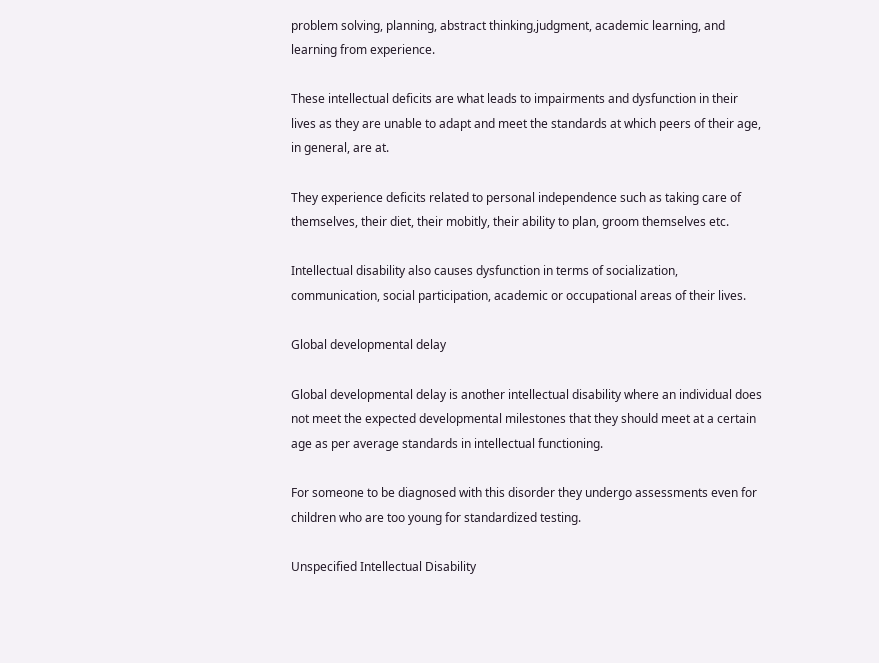problem solving, planning, abstract thinking,judgment, academic learning, and learning from experience.

These intellectual deficits are what leads to impairments and dysfunction in their lives as they are unable to adapt and meet the standards at which peers of their age, in general, are at.

They experience deficits related to personal independence such as taking care of themselves, their diet, their mobitly, their ability to plan, groom themselves etc.

Intellectual disability also causes dysfunction in terms of socialization, communication, social participation, academic or occupational areas of their lives.

Global developmental delay

Global developmental delay is another intellectual disability where an individual does not meet the expected developmental milestones that they should meet at a certain age as per average standards in intellectual functioning.

For someone to be diagnosed with this disorder they undergo assessments even for children who are too young for standardized testing.

Unspecified Intellectual Disability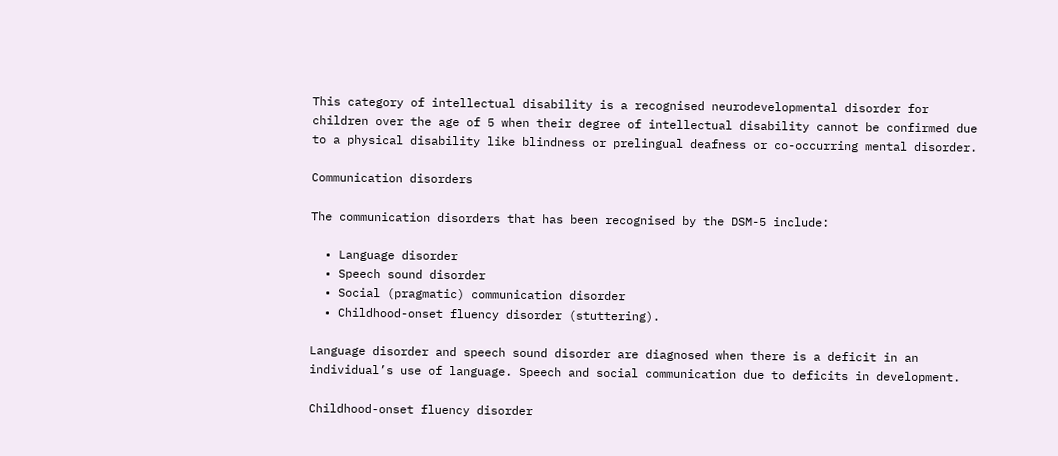This category of intellectual disability is a recognised neurodevelopmental disorder for children over the age of 5 when their degree of intellectual disability cannot be confirmed due to a physical disability like blindness or prelingual deafness or co-occurring mental disorder.

Communication disorders

The communication disorders that has been recognised by the DSM-5 include:

  • Language disorder
  • Speech sound disorder
  • Social (pragmatic) communication disorder
  • Childhood-onset fluency disorder (stuttering).

Language disorder and speech sound disorder are diagnosed when there is a deficit in an individual’s use of language. Speech and social communication due to deficits in development.

Childhood-onset fluency disorder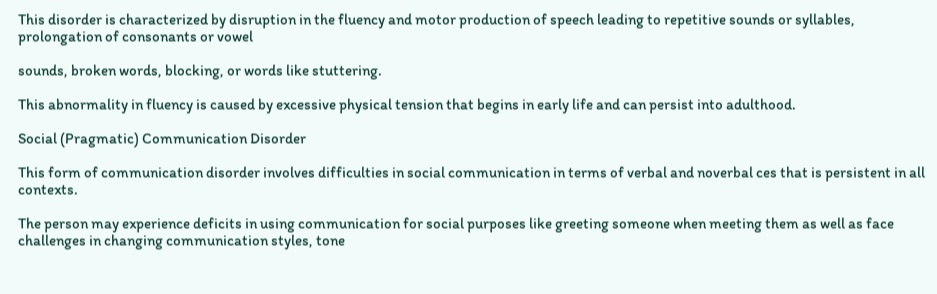This disorder is characterized by disruption in the fluency and motor production of speech leading to repetitive sounds or syllables, prolongation of consonants or vowel

sounds, broken words, blocking, or words like stuttering.

This abnormality in fluency is caused by excessive physical tension that begins in early life and can persist into adulthood.

Social (Pragmatic) Communication Disorder

This form of communication disorder involves difficulties in social communication in terms of verbal and noverbal ces that is persistent in all contexts.

The person may experience deficits in using communication for social purposes like greeting someone when meeting them as well as face challenges in changing communication styles, tone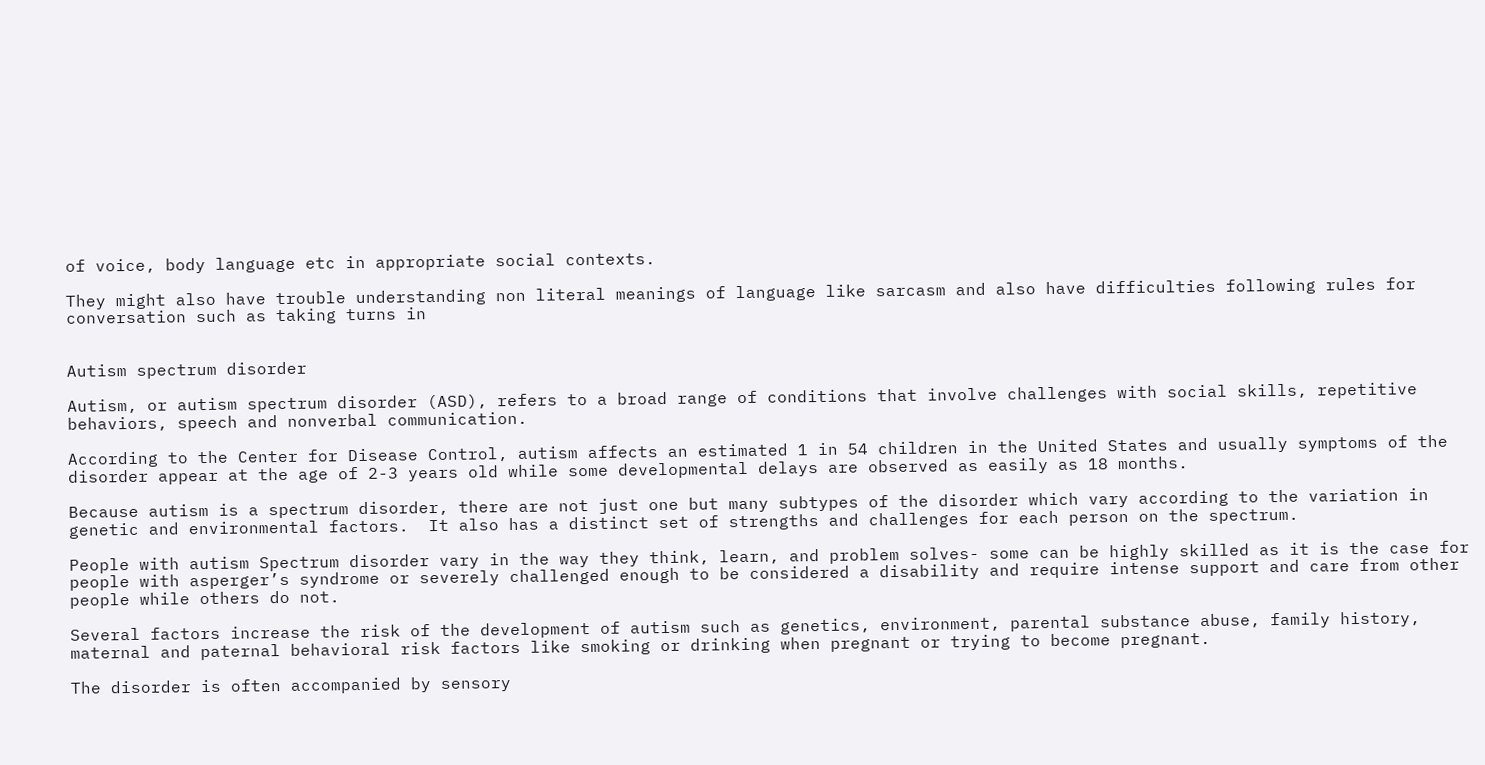of voice, body language etc in appropriate social contexts.

They might also have trouble understanding non literal meanings of language like sarcasm and also have difficulties following rules for conversation such as taking turns in


Autism spectrum disorder

Autism, or autism spectrum disorder (ASD), refers to a broad range of conditions that involve challenges with social skills, repetitive behaviors, speech and nonverbal communication.

According to the Center for Disease Control, autism affects an estimated 1 in 54 children in the United States and usually symptoms of the disorder appear at the age of 2-3 years old while some developmental delays are observed as easily as 18 months.

Because autism is a spectrum disorder, there are not just one but many subtypes of the disorder which vary according to the variation in genetic and environmental factors.  It also has a distinct set of strengths and challenges for each person on the spectrum.

People with autism Spectrum disorder vary in the way they think, learn, and problem solves- some can be highly skilled as it is the case for people with asperger’s syndrome or severely challenged enough to be considered a disability and require intense support and care from other people while others do not.

Several factors increase the risk of the development of autism such as genetics, environment, parental substance abuse, family history, maternal and paternal behavioral risk factors like smoking or drinking when pregnant or trying to become pregnant.

The disorder is often accompanied by sensory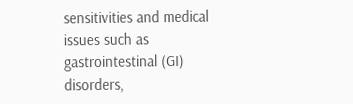sensitivities and medical issues such as gastrointestinal (GI) disorders,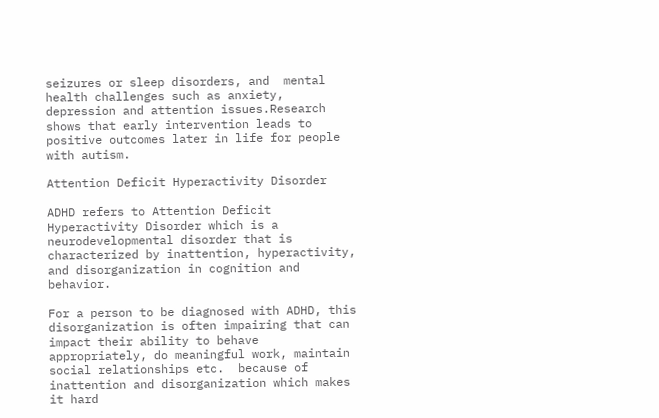seizures or sleep disorders, and  mental health challenges such as anxiety, depression and attention issues.Research shows that early intervention leads to positive outcomes later in life for people with autism.

Attention Deficit Hyperactivity Disorder

ADHD refers to Attention Deficit Hyperactivity Disorder which is a neurodevelopmental disorder that is characterized by inattention, hyperactivity, and disorganization in cognition and behavior.

For a person to be diagnosed with ADHD, this disorganization is often impairing that can impact their ability to behave appropriately, do meaningful work, maintain social relationships etc.  because of inattention and disorganization which makes it hard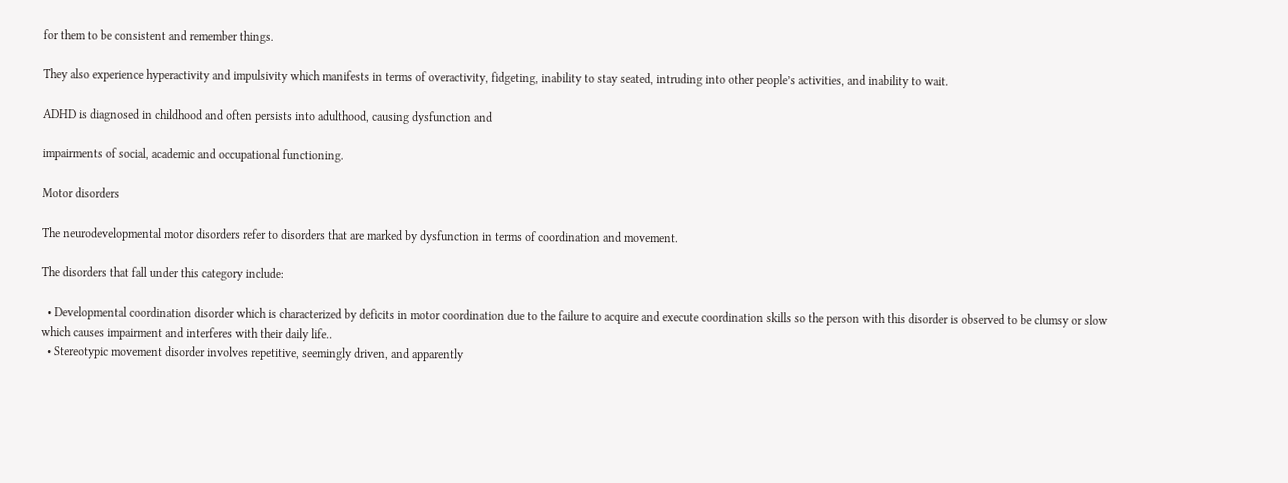for them to be consistent and remember things.

They also experience hyperactivity and impulsivity which manifests in terms of overactivity, fidgeting, inability to stay seated, intruding into other people’s activities, and inability to wait.

ADHD is diagnosed in childhood and often persists into adulthood, causing dysfunction and

impairments of social, academic and occupational functioning.

Motor disorders

The neurodevelopmental motor disorders refer to disorders that are marked by dysfunction in terms of coordination and movement.

The disorders that fall under this category include:

  • Developmental coordination disorder which is characterized by deficits in motor coordination due to the failure to acquire and execute coordination skills so the person with this disorder is observed to be clumsy or slow which causes impairment and interferes with their daily life..
  • Stereotypic movement disorder involves repetitive, seemingly driven, and apparently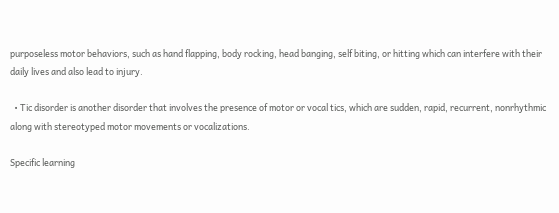purposeless motor behaviors, such as hand flapping, body rocking, head banging, self biting, or hitting which can interfere with their daily lives and also lead to injury.

  • Tic disorder is another disorder that involves the presence of motor or vocal tics, which are sudden, rapid, recurrent, nonrhythmic along with stereotyped motor movements or vocalizations.

Specific learning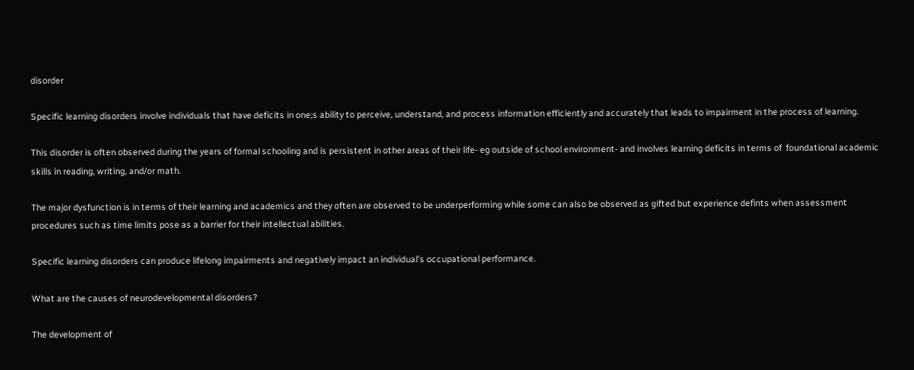disorder

Specific learning disorders involve individuals that have deficits in one;s ability to perceive, understand, and process information efficiently and accurately that leads to impairment in the process of learning.

This disorder is often observed during the years of formal schooling and is persistent in other areas of their life- eg outside of school environment- and involves learning deficits in terms of  foundational academic skills in reading, writing, and/or math.

The major dysfunction is in terms of their learning and academics and they often are observed to be underperforming while some can also be observed as gifted but experience defints when assessment procedures such as time limits pose as a barrier for their intellectual abilities.

Specific learning disorders can produce lifelong impairments and negatively impact an individual’s occupational performance.

What are the causes of neurodevelopmental disorders?

The development of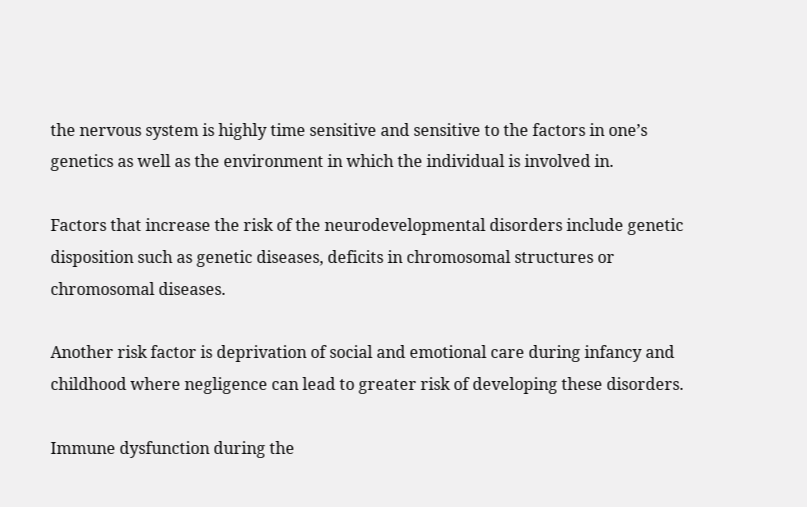the nervous system is highly time sensitive and sensitive to the factors in one’s genetics as well as the environment in which the individual is involved in.

Factors that increase the risk of the neurodevelopmental disorders include genetic disposition such as genetic diseases, deficits in chromosomal structures or chromosomal diseases.

Another risk factor is deprivation of social and emotional care during infancy and childhood where negligence can lead to greater risk of developing these disorders.

Immune dysfunction during the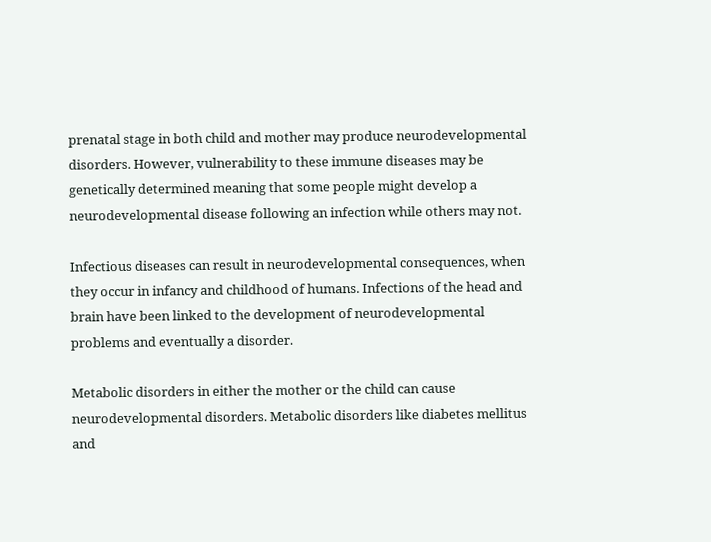prenatal stage in both child and mother may produce neurodevelopmental disorders. However, vulnerability to these immune diseases may be genetically determined meaning that some people might develop a neurodevelopmental disease following an infection while others may not.

Infectious diseases can result in neurodevelopmental consequences, when they occur in infancy and childhood of humans. Infections of the head and brain have been linked to the development of neurodevelopmental problems and eventually a disorder.

Metabolic disorders in either the mother or the child can cause neurodevelopmental disorders. Metabolic disorders like diabetes mellitus and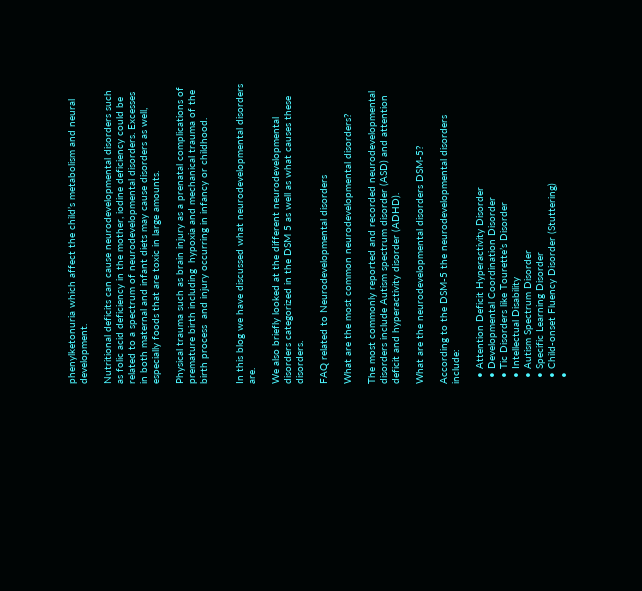phenylketonuria which affect the child’s metabolism and neural development.

Nutritional deficits can cause neurodevelopmental disorders such as folic acid deficiency in the mother, iodine deficiency could be related to a spectrum of neurodevelopmental disorders. Excesses in both maternal and infant diets may cause disorders as well, especially foods that are toxic in large amounts.

Physical trauma such as brain injury as a prenatal complications of premature birth including  hypoxia and mechanical trauma of the birth process  and injury occurring in infancy or childhood.


In this blog we have discussed what neurodevelopmental disorders are.

We also briefly looked at the different neurodevelopmental disorders categorized in the DSM 5 as well as what causes these disorders.

FAQ related to Neurodevelopmental disorders

What are the most common neurodevelopmental disorders?

The most commonly reported and recorded neurodevelopmental disorders include Autism spectrum disorder (ASD) and attention deficit and hyperactivity disorder (ADHD).

What are the neurodevelopmental disorders DSM-5?

According to the DSM-5 the neurodevelopmental disorders include:

  • Attention Deficit Hyperactivity Disorder
  • Developmental Coordination Disorder
  • Tic Disorders like Tourette’s Disorder
  • Intellectual Disability
  • Autism Spectrum Disorder
  • Specific Learning Disorder
  • Child-onset Fluency Disorder (Stuttering)
  •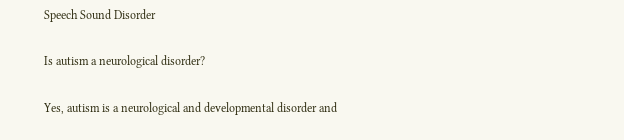Speech Sound Disorder

Is autism a neurological disorder?

Yes, autism is a neurological and developmental disorder and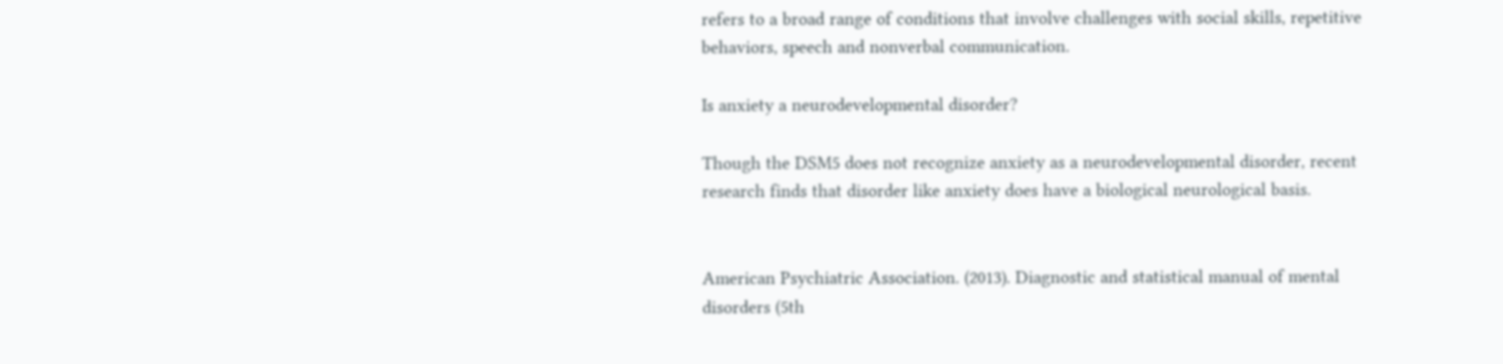refers to a broad range of conditions that involve challenges with social skills, repetitive behaviors, speech and nonverbal communication.

Is anxiety a neurodevelopmental disorder?

Though the DSM5 does not recognize anxiety as a neurodevelopmental disorder, recent research finds that disorder like anxiety does have a biological neurological basis.


American Psychiatric Association. (2013). Diagnostic and statistical manual of mental disorders (5th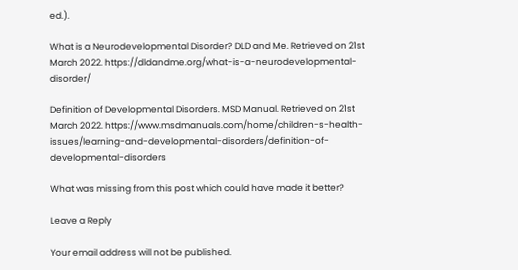ed.).

What is a Neurodevelopmental Disorder? DLD and Me. Retrieved on 21st March 2022. https://dldandme.org/what-is-a-neurodevelopmental-disorder/

Definition of Developmental Disorders. MSD Manual. Retrieved on 21st March 2022. https://www.msdmanuals.com/home/children-s-health-issues/learning-and-developmental-disorders/definition-of-developmental-disorders

What was missing from this post which could have made it better?

Leave a Reply

Your email address will not be published.